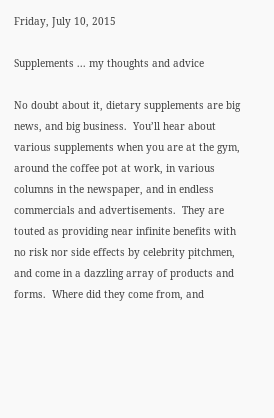Friday, July 10, 2015

Supplements ... my thoughts and advice

No doubt about it, dietary supplements are big news, and big business.  You’ll hear about various supplements when you are at the gym, around the coffee pot at work, in various columns in the newspaper, and in endless commercials and advertisements.  They are touted as providing near infinite benefits with no risk nor side effects by celebrity pitchmen, and come in a dazzling array of products and forms.  Where did they come from, and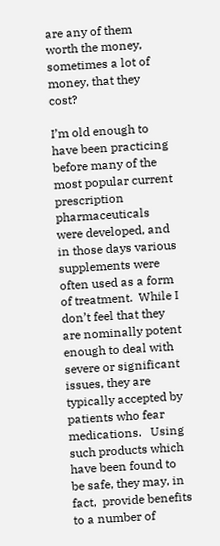are any of them worth the money, sometimes a lot of money, that they cost?

I’m old enough to have been practicing before many of the most popular current prescription pharmaceuticals were developed, and in those days various supplements were often used as a form of treatment.  While I don’t feel that they are nominally potent enough to deal with severe or significant issues, they are typically accepted by patients who fear medications.   Using such products which have been found to be safe, they may, in fact,  provide benefits to a number of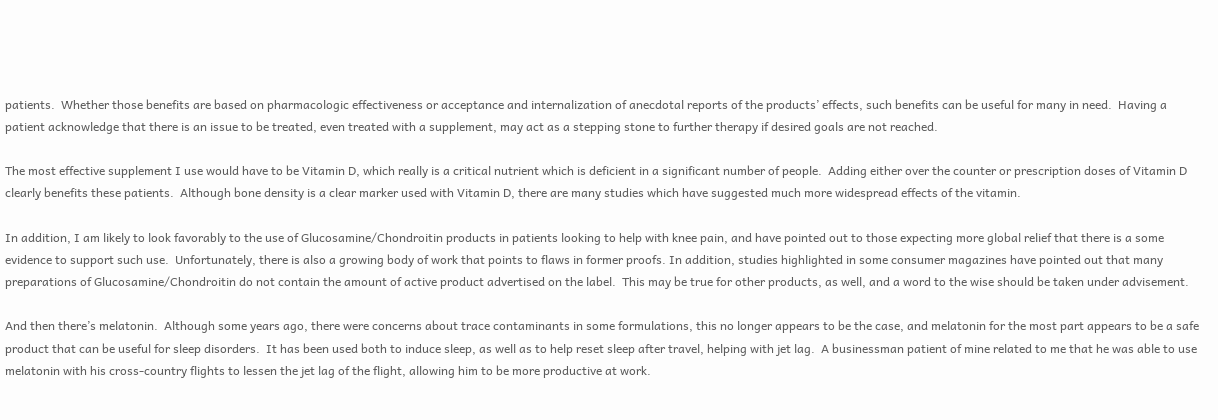patients.  Whether those benefits are based on pharmacologic effectiveness or acceptance and internalization of anecdotal reports of the products’ effects, such benefits can be useful for many in need.  Having a patient acknowledge that there is an issue to be treated, even treated with a supplement, may act as a stepping stone to further therapy if desired goals are not reached.

The most effective supplement I use would have to be Vitamin D, which really is a critical nutrient which is deficient in a significant number of people.  Adding either over the counter or prescription doses of Vitamin D clearly benefits these patients.  Although bone density is a clear marker used with Vitamin D, there are many studies which have suggested much more widespread effects of the vitamin.

In addition, I am likely to look favorably to the use of Glucosamine/Chondroitin products in patients looking to help with knee pain, and have pointed out to those expecting more global relief that there is a some evidence to support such use.  Unfortunately, there is also a growing body of work that points to flaws in former proofs. In addition, studies highlighted in some consumer magazines have pointed out that many preparations of Glucosamine/Chondroitin do not contain the amount of active product advertised on the label.  This may be true for other products, as well, and a word to the wise should be taken under advisement.

And then there’s melatonin.  Although some years ago, there were concerns about trace contaminants in some formulations, this no longer appears to be the case, and melatonin for the most part appears to be a safe product that can be useful for sleep disorders.  It has been used both to induce sleep, as well as to help reset sleep after travel, helping with jet lag.  A businessman patient of mine related to me that he was able to use melatonin with his cross-country flights to lessen the jet lag of the flight, allowing him to be more productive at work.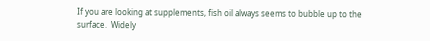If you are looking at supplements, fish oil always seems to bubble up to the surface.  Widely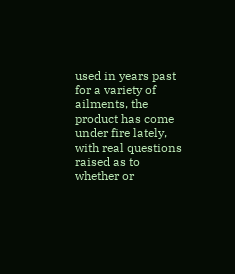used in years past for a variety of ailments, the product has come under fire lately, with real questions raised as to whether or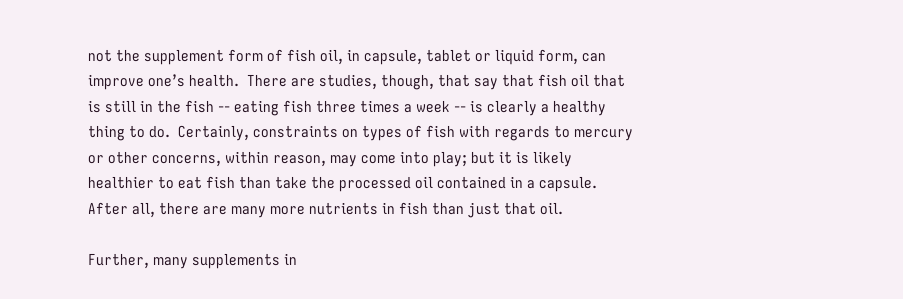not the supplement form of fish oil, in capsule, tablet or liquid form, can improve one’s health.  There are studies, though, that say that fish oil that is still in the fish -- eating fish three times a week -- is clearly a healthy thing to do.  Certainly, constraints on types of fish with regards to mercury or other concerns, within reason, may come into play; but it is likely healthier to eat fish than take the processed oil contained in a capsule.  After all, there are many more nutrients in fish than just that oil.

Further, many supplements in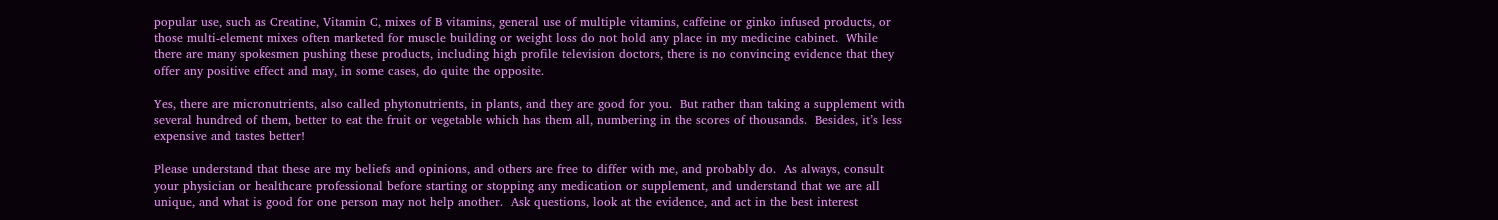popular use, such as Creatine, Vitamin C, mixes of B vitamins, general use of multiple vitamins, caffeine or ginko infused products, or those multi-element mixes often marketed for muscle building or weight loss do not hold any place in my medicine cabinet.  While there are many spokesmen pushing these products, including high profile television doctors, there is no convincing evidence that they offer any positive effect and may, in some cases, do quite the opposite.

Yes, there are micronutrients, also called phytonutrients, in plants, and they are good for you.  But rather than taking a supplement with several hundred of them, better to eat the fruit or vegetable which has them all, numbering in the scores of thousands.  Besides, it’s less expensive and tastes better!

Please understand that these are my beliefs and opinions, and others are free to differ with me, and probably do.  As always, consult your physician or healthcare professional before starting or stopping any medication or supplement, and understand that we are all unique, and what is good for one person may not help another.  Ask questions, look at the evidence, and act in the best interest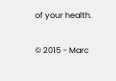of your health.

© 2015 - Marc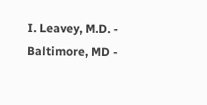I. Leavey, M.D. - Baltimore, MD -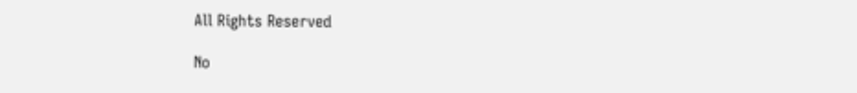All Rights Reserved

No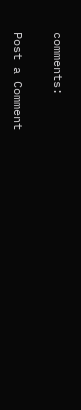comments:

Post a Comment